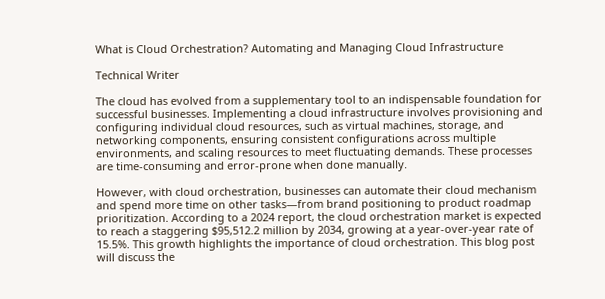What is Cloud Orchestration? Automating and Managing Cloud Infrastructure

Technical Writer

The cloud has evolved from a supplementary tool to an indispensable foundation for successful businesses. Implementing a cloud infrastructure involves provisioning and configuring individual cloud resources, such as virtual machines, storage, and networking components, ensuring consistent configurations across multiple environments, and scaling resources to meet fluctuating demands. These processes are time-consuming and error-prone when done manually.

However, with cloud orchestration, businesses can automate their cloud mechanism and spend more time on other tasks—from brand positioning to product roadmap prioritization. According to a 2024 report, the cloud orchestration market is expected to reach a staggering $95,512.2 million by 2034, growing at a year-over-year rate of 15.5%. This growth highlights the importance of cloud orchestration. This blog post will discuss the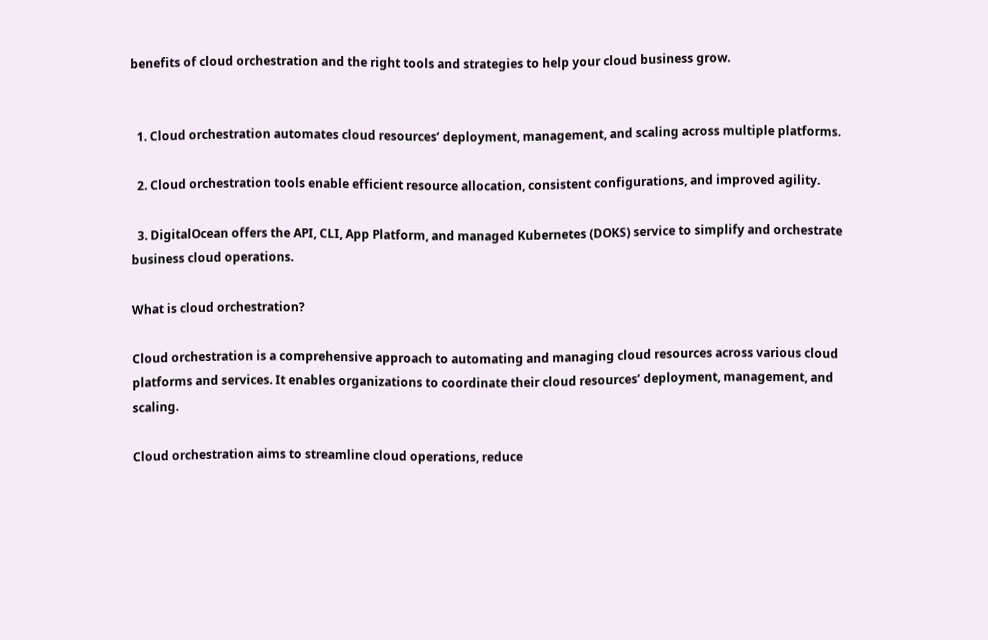benefits of cloud orchestration and the right tools and strategies to help your cloud business grow.


  1. Cloud orchestration automates cloud resources’ deployment, management, and scaling across multiple platforms.

  2. Cloud orchestration tools enable efficient resource allocation, consistent configurations, and improved agility.

  3. DigitalOcean offers the API, CLI, App Platform, and managed Kubernetes (DOKS) service to simplify and orchestrate business cloud operations.

What is cloud orchestration?

Cloud orchestration is a comprehensive approach to automating and managing cloud resources across various cloud platforms and services. It enables organizations to coordinate their cloud resources’ deployment, management, and scaling.

Cloud orchestration aims to streamline cloud operations, reduce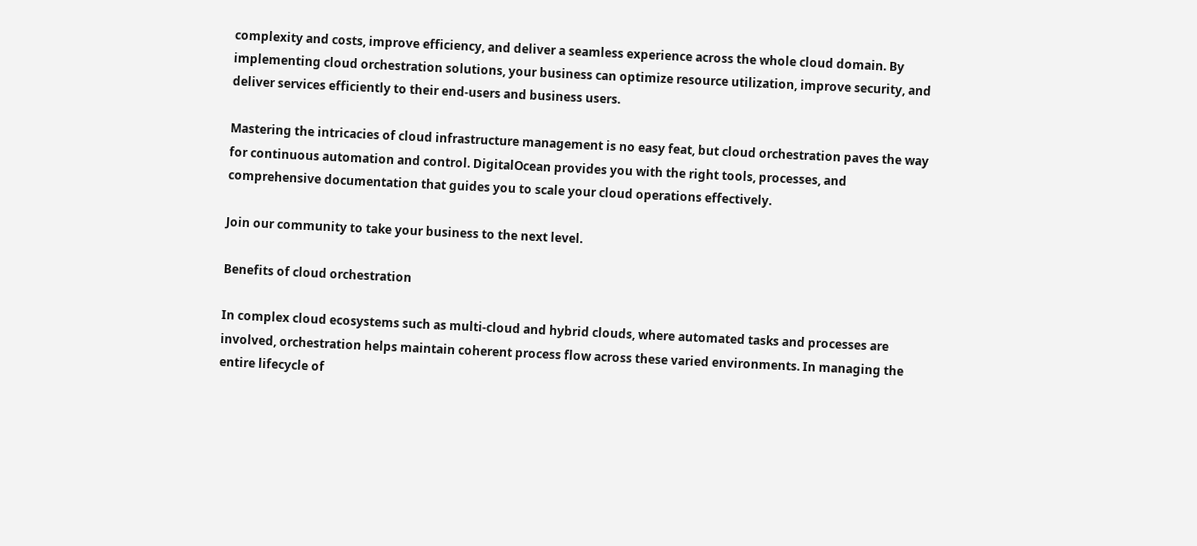complexity and costs, improve efficiency, and deliver a seamless experience across the whole cloud domain. By implementing cloud orchestration solutions, your business can optimize resource utilization, improve security, and deliver services efficiently to their end-users and business users.

Mastering the intricacies of cloud infrastructure management is no easy feat, but cloud orchestration paves the way for continuous automation and control. DigitalOcean provides you with the right tools, processes, and comprehensive documentation that guides you to scale your cloud operations effectively.

Join our community to take your business to the next level.

Benefits of cloud orchestration

In complex cloud ecosystems such as multi-cloud and hybrid clouds, where automated tasks and processes are involved, orchestration helps maintain coherent process flow across these varied environments. In managing the entire lifecycle of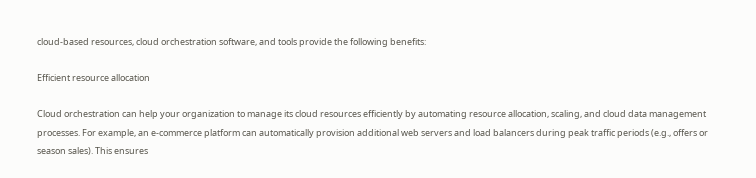cloud-based resources, cloud orchestration software, and tools provide the following benefits:

Efficient resource allocation

Cloud orchestration can help your organization to manage its cloud resources efficiently by automating resource allocation, scaling, and cloud data management processes. For example, an e-commerce platform can automatically provision additional web servers and load balancers during peak traffic periods (e.g., offers or season sales). This ensures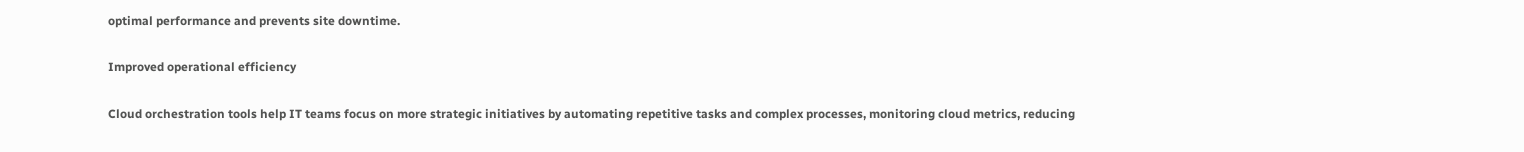optimal performance and prevents site downtime.

Improved operational efficiency

Cloud orchestration tools help IT teams focus on more strategic initiatives by automating repetitive tasks and complex processes, monitoring cloud metrics, reducing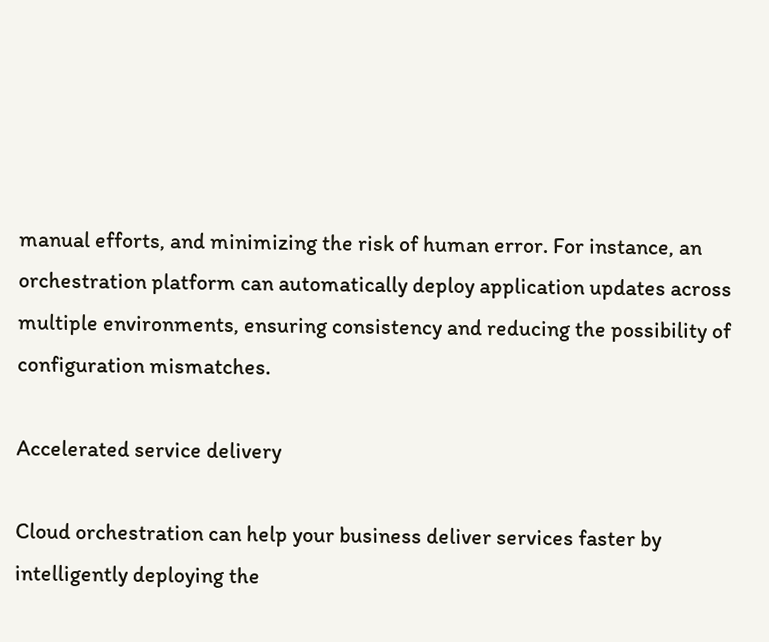manual efforts, and minimizing the risk of human error. For instance, an orchestration platform can automatically deploy application updates across multiple environments, ensuring consistency and reducing the possibility of configuration mismatches.

Accelerated service delivery

Cloud orchestration can help your business deliver services faster by intelligently deploying the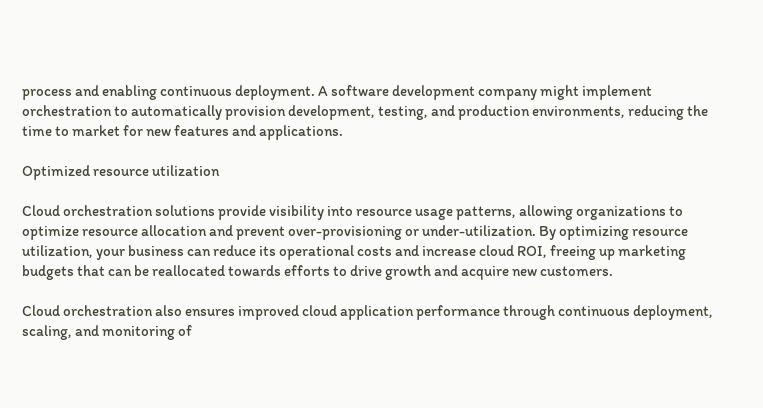process and enabling continuous deployment. A software development company might implement orchestration to automatically provision development, testing, and production environments, reducing the time to market for new features and applications.

Optimized resource utilization

Cloud orchestration solutions provide visibility into resource usage patterns, allowing organizations to optimize resource allocation and prevent over-provisioning or under-utilization. By optimizing resource utilization, your business can reduce its operational costs and increase cloud ROI, freeing up marketing budgets that can be reallocated towards efforts to drive growth and acquire new customers.

Cloud orchestration also ensures improved cloud application performance through continuous deployment, scaling, and monitoring of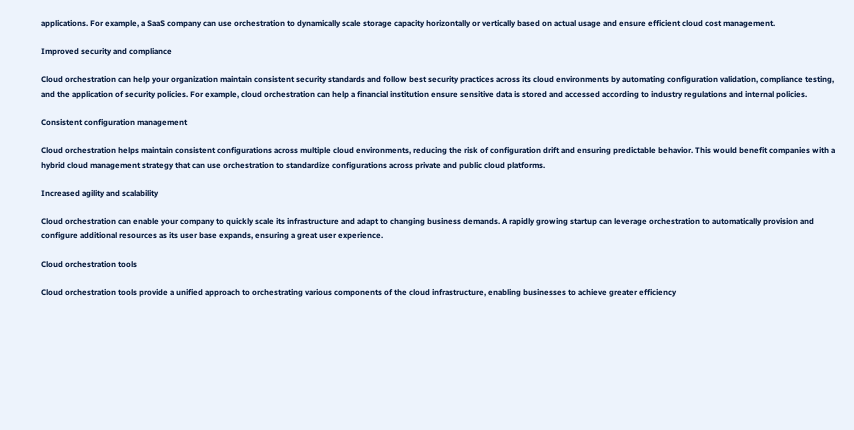applications. For example, a SaaS company can use orchestration to dynamically scale storage capacity horizontally or vertically based on actual usage and ensure efficient cloud cost management.

Improved security and compliance

Cloud orchestration can help your organization maintain consistent security standards and follow best security practices across its cloud environments by automating configuration validation, compliance testing, and the application of security policies. For example, cloud orchestration can help a financial institution ensure sensitive data is stored and accessed according to industry regulations and internal policies.

Consistent configuration management

Cloud orchestration helps maintain consistent configurations across multiple cloud environments, reducing the risk of configuration drift and ensuring predictable behavior. This would benefit companies with a hybrid cloud management strategy that can use orchestration to standardize configurations across private and public cloud platforms.

Increased agility and scalability

Cloud orchestration can enable your company to quickly scale its infrastructure and adapt to changing business demands. A rapidly growing startup can leverage orchestration to automatically provision and configure additional resources as its user base expands, ensuring a great user experience.

Cloud orchestration tools

Cloud orchestration tools provide a unified approach to orchestrating various components of the cloud infrastructure, enabling businesses to achieve greater efficiency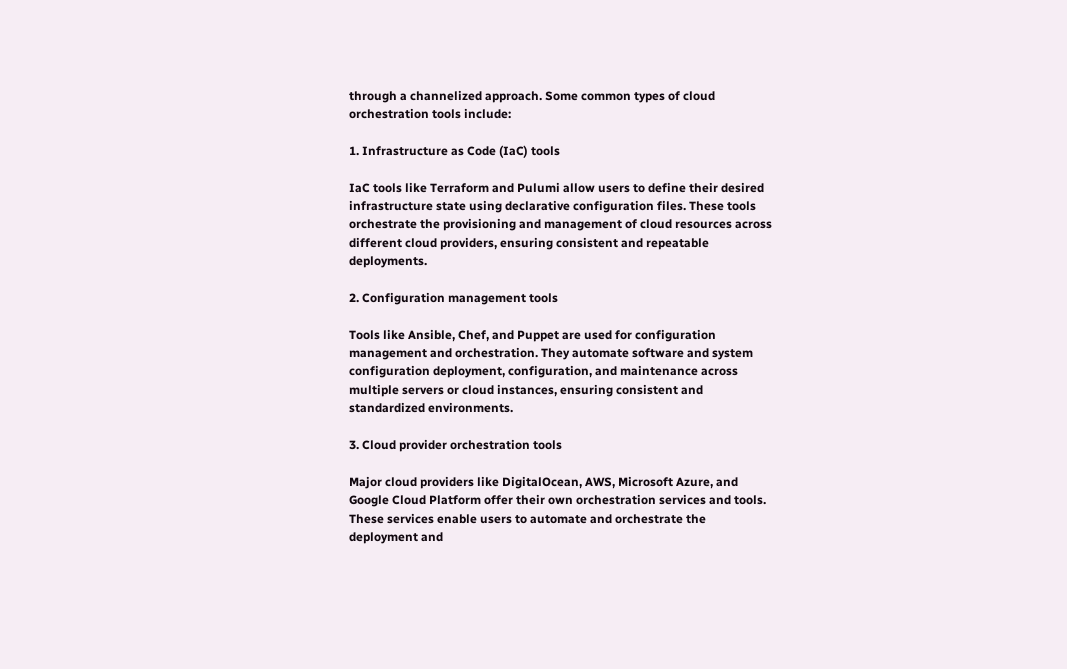through a channelized approach. Some common types of cloud orchestration tools include:

1. Infrastructure as Code (IaC) tools

IaC tools like Terraform and Pulumi allow users to define their desired infrastructure state using declarative configuration files. These tools orchestrate the provisioning and management of cloud resources across different cloud providers, ensuring consistent and repeatable deployments.

2. Configuration management tools

Tools like Ansible, Chef, and Puppet are used for configuration management and orchestration. They automate software and system configuration deployment, configuration, and maintenance across multiple servers or cloud instances, ensuring consistent and standardized environments.

3. Cloud provider orchestration tools

Major cloud providers like DigitalOcean, AWS, Microsoft Azure, and Google Cloud Platform offer their own orchestration services and tools. These services enable users to automate and orchestrate the deployment and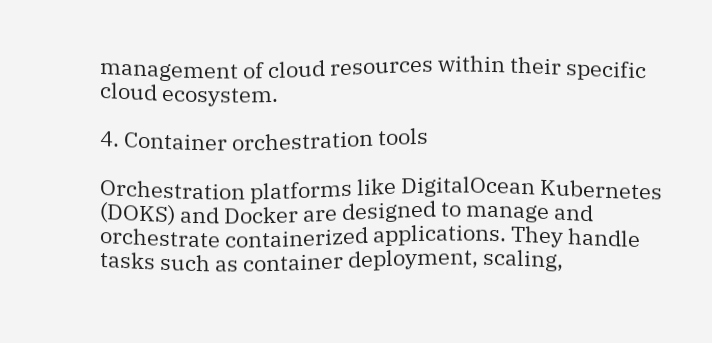management of cloud resources within their specific cloud ecosystem.

4. Container orchestration tools

Orchestration platforms like DigitalOcean Kubernetes (DOKS) and Docker are designed to manage and orchestrate containerized applications. They handle tasks such as container deployment, scaling,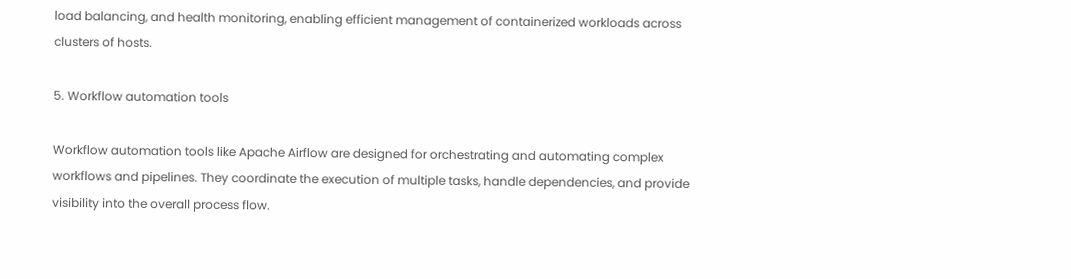load balancing, and health monitoring, enabling efficient management of containerized workloads across clusters of hosts.

5. Workflow automation tools

Workflow automation tools like Apache Airflow are designed for orchestrating and automating complex workflows and pipelines. They coordinate the execution of multiple tasks, handle dependencies, and provide visibility into the overall process flow.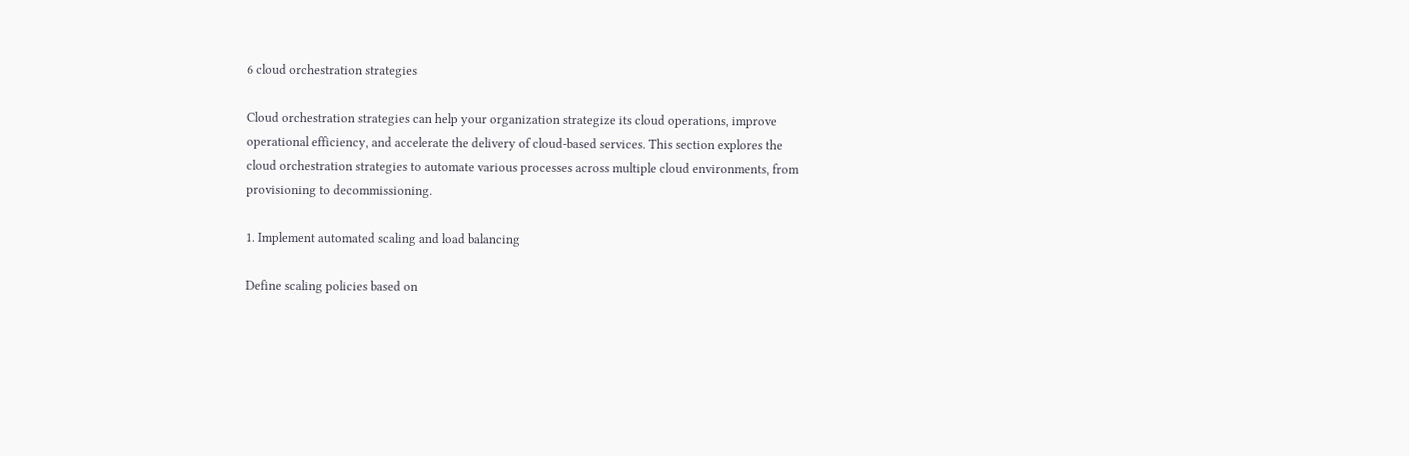6 cloud orchestration strategies

Cloud orchestration strategies can help your organization strategize its cloud operations, improve operational efficiency, and accelerate the delivery of cloud-based services. This section explores the cloud orchestration strategies to automate various processes across multiple cloud environments, from provisioning to decommissioning.

1. Implement automated scaling and load balancing

Define scaling policies based on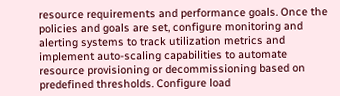resource requirements and performance goals. Once the policies and goals are set, configure monitoring and alerting systems to track utilization metrics and implement auto-scaling capabilities to automate resource provisioning or decommissioning based on predefined thresholds. Configure load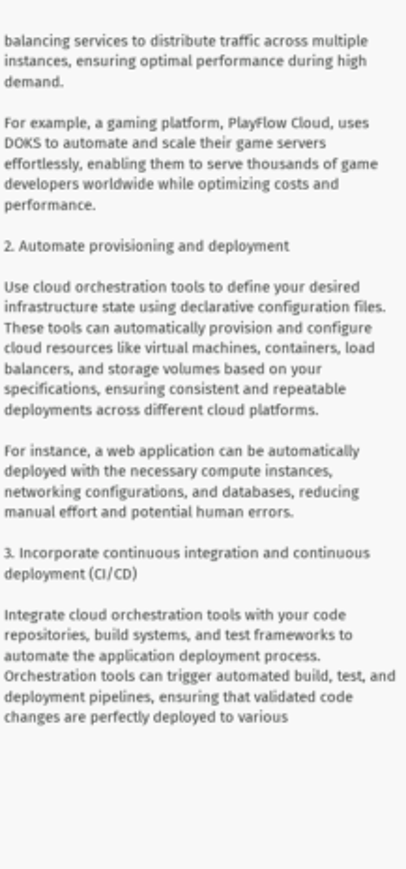balancing services to distribute traffic across multiple instances, ensuring optimal performance during high demand.

For example, a gaming platform, PlayFlow Cloud, uses DOKS to automate and scale their game servers effortlessly, enabling them to serve thousands of game developers worldwide while optimizing costs and performance.

2. Automate provisioning and deployment

Use cloud orchestration tools to define your desired infrastructure state using declarative configuration files. These tools can automatically provision and configure cloud resources like virtual machines, containers, load balancers, and storage volumes based on your specifications, ensuring consistent and repeatable deployments across different cloud platforms.

For instance, a web application can be automatically deployed with the necessary compute instances, networking configurations, and databases, reducing manual effort and potential human errors.

3. Incorporate continuous integration and continuous deployment (CI/CD)

Integrate cloud orchestration tools with your code repositories, build systems, and test frameworks to automate the application deployment process. Orchestration tools can trigger automated build, test, and deployment pipelines, ensuring that validated code changes are perfectly deployed to various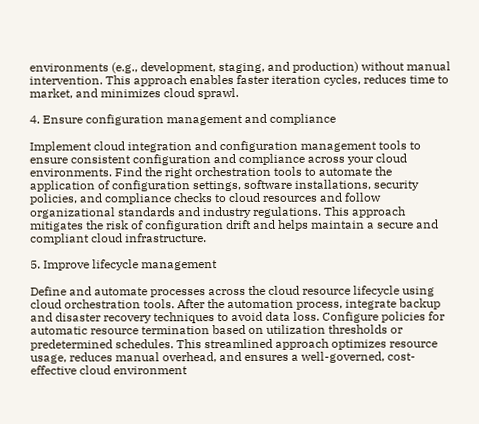environments (e.g., development, staging, and production) without manual intervention. This approach enables faster iteration cycles, reduces time to market, and minimizes cloud sprawl.

4. Ensure configuration management and compliance

Implement cloud integration and configuration management tools to ensure consistent configuration and compliance across your cloud environments. Find the right orchestration tools to automate the application of configuration settings, software installations, security policies, and compliance checks to cloud resources and follow organizational standards and industry regulations. This approach mitigates the risk of configuration drift and helps maintain a secure and compliant cloud infrastructure.

5. Improve lifecycle management

Define and automate processes across the cloud resource lifecycle using cloud orchestration tools. After the automation process, integrate backup and disaster recovery techniques to avoid data loss. Configure policies for automatic resource termination based on utilization thresholds or predetermined schedules. This streamlined approach optimizes resource usage, reduces manual overhead, and ensures a well-governed, cost-effective cloud environment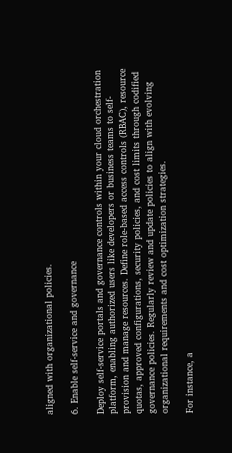aligned with organizational policies.

6. Enable self-service and governance

Deploy self-service portals and governance controls within your cloud orchestration platform, enabling authorized users like developers or business teams to self-provision and manage resources. Define role-based access controls (RBAC), resource quotas, approved configurations, security policies, and cost limits through codified governance policies. Regularly review and update policies to align with evolving organizational requirements and cost optimization strategies.

For instance, a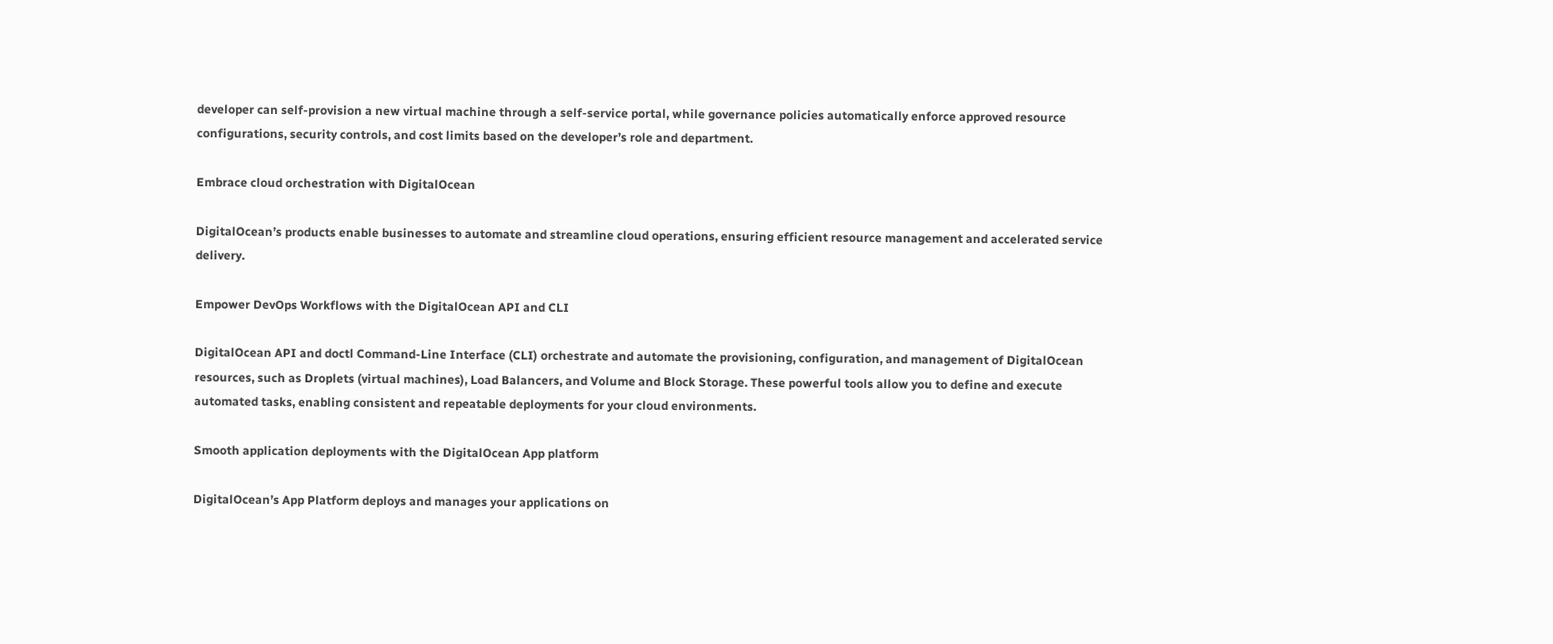developer can self-provision a new virtual machine through a self-service portal, while governance policies automatically enforce approved resource configurations, security controls, and cost limits based on the developer’s role and department.

Embrace cloud orchestration with DigitalOcean

DigitalOcean’s products enable businesses to automate and streamline cloud operations, ensuring efficient resource management and accelerated service delivery.

Empower DevOps Workflows with the DigitalOcean API and CLI

DigitalOcean API and doctl Command-Line Interface (CLI) orchestrate and automate the provisioning, configuration, and management of DigitalOcean resources, such as Droplets (virtual machines), Load Balancers, and Volume and Block Storage. These powerful tools allow you to define and execute automated tasks, enabling consistent and repeatable deployments for your cloud environments.

Smooth application deployments with the DigitalOcean App platform

DigitalOcean’s App Platform deploys and manages your applications on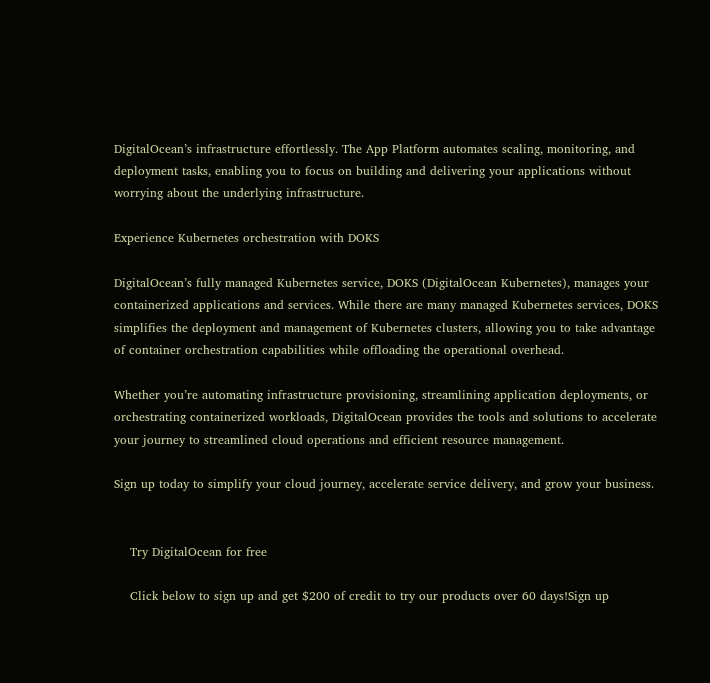DigitalOcean’s infrastructure effortlessly. The App Platform automates scaling, monitoring, and deployment tasks, enabling you to focus on building and delivering your applications without worrying about the underlying infrastructure.

Experience Kubernetes orchestration with DOKS

DigitalOcean’s fully managed Kubernetes service, DOKS (DigitalOcean Kubernetes), manages your containerized applications and services. While there are many managed Kubernetes services, DOKS simplifies the deployment and management of Kubernetes clusters, allowing you to take advantage of container orchestration capabilities while offloading the operational overhead.

Whether you’re automating infrastructure provisioning, streamlining application deployments, or orchestrating containerized workloads, DigitalOcean provides the tools and solutions to accelerate your journey to streamlined cloud operations and efficient resource management.

Sign up today to simplify your cloud journey, accelerate service delivery, and grow your business.


    Try DigitalOcean for free

    Click below to sign up and get $200 of credit to try our products over 60 days!Sign up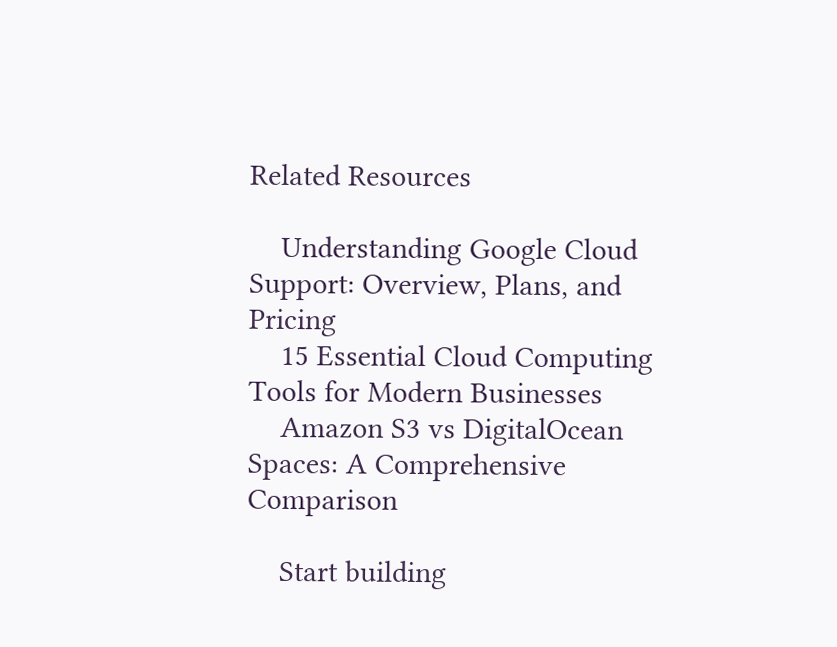Related Resources

    Understanding Google Cloud Support: Overview, Plans, and Pricing
    15 Essential Cloud Computing Tools for Modern Businesses
    Amazon S3 vs DigitalOcean Spaces: A Comprehensive Comparison

    Start building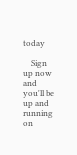today

    Sign up now and you'll be up and running on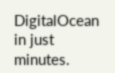DigitalOcean in just minutes.